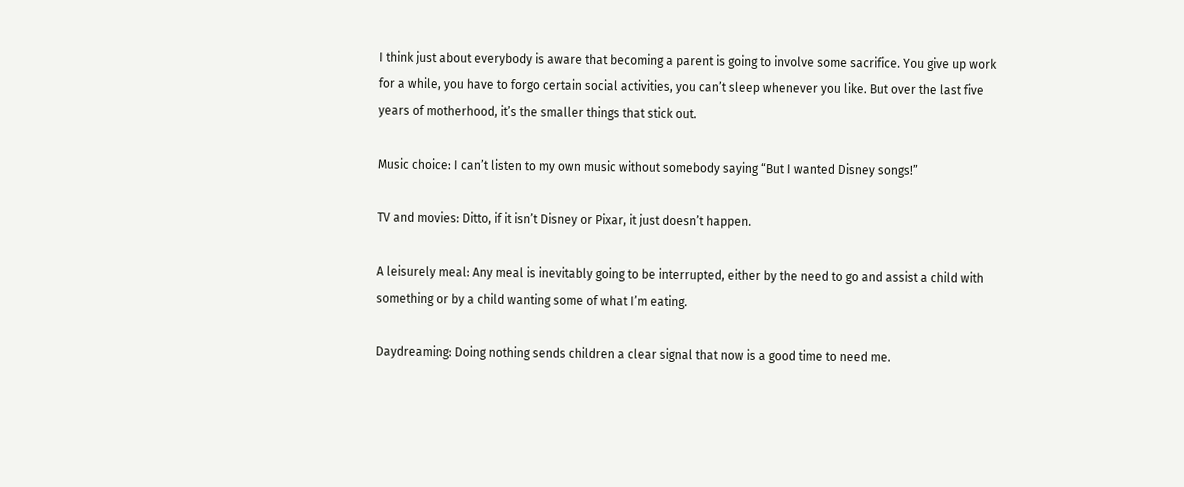I think just about everybody is aware that becoming a parent is going to involve some sacrifice. You give up work for a while, you have to forgo certain social activities, you can’t sleep whenever you like. But over the last five years of motherhood, it’s the smaller things that stick out.

Music choice: I can’t listen to my own music without somebody saying “But I wanted Disney songs!”

TV and movies: Ditto, if it isn’t Disney or Pixar, it just doesn’t happen.

A leisurely meal: Any meal is inevitably going to be interrupted, either by the need to go and assist a child with something or by a child wanting some of what I’m eating.

Daydreaming: Doing nothing sends children a clear signal that now is a good time to need me.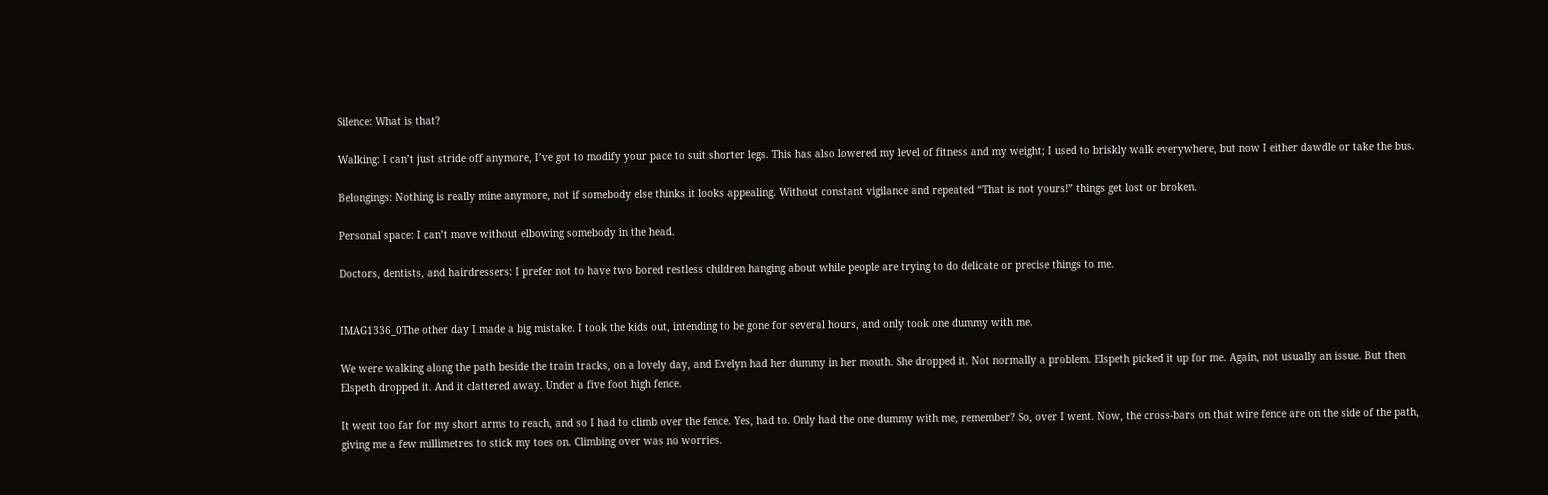Silence: What is that?

Walking: I can’t just stride off anymore, I’ve got to modify your pace to suit shorter legs. This has also lowered my level of fitness and my weight; I used to briskly walk everywhere, but now I either dawdle or take the bus.

Belongings: Nothing is really mine anymore, not if somebody else thinks it looks appealing. Without constant vigilance and repeated “That is not yours!” things get lost or broken.

Personal space: I can’t move without elbowing somebody in the head.

Doctors, dentists, and hairdressers: I prefer not to have two bored restless children hanging about while people are trying to do delicate or precise things to me.


IMAG1336_0The other day I made a big mistake. I took the kids out, intending to be gone for several hours, and only took one dummy with me.

We were walking along the path beside the train tracks, on a lovely day, and Evelyn had her dummy in her mouth. She dropped it. Not normally a problem. Elspeth picked it up for me. Again, not usually an issue. But then Elspeth dropped it. And it clattered away. Under a five foot high fence.

It went too far for my short arms to reach, and so I had to climb over the fence. Yes, had to. Only had the one dummy with me, remember? So, over I went. Now, the cross-bars on that wire fence are on the side of the path, giving me a few millimetres to stick my toes on. Climbing over was no worries.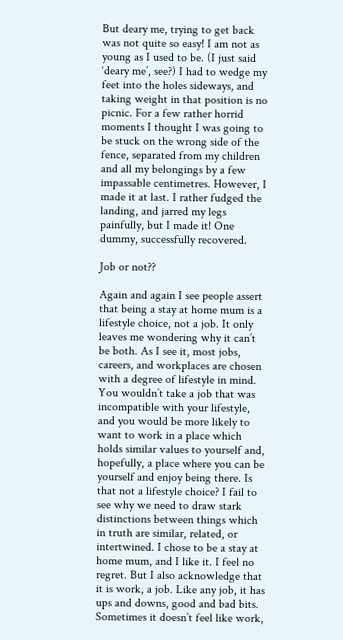But deary me, trying to get back was not quite so easy! I am not as young as I used to be. (I just said ‘deary me’, see?) I had to wedge my feet into the holes sideways, and taking weight in that position is no picnic. For a few rather horrid moments I thought I was going to be stuck on the wrong side of the fence, separated from my children and all my belongings by a few impassable centimetres. However, I made it at last. I rather fudged the landing, and jarred my legs painfully, but I made it! One dummy, successfully recovered.

Job or not??

Again and again I see people assert that being a stay at home mum is a lifestyle choice, not a job. It only leaves me wondering why it can’t be both. As I see it, most jobs, careers, and workplaces are chosen with a degree of lifestyle in mind. You wouldn’t take a job that was incompatible with your lifestyle, and you would be more likely to want to work in a place which holds similar values to yourself and, hopefully, a place where you can be yourself and enjoy being there. Is that not a lifestyle choice? I fail to see why we need to draw stark distinctions between things which in truth are similar, related, or intertwined. I chose to be a stay at home mum, and I like it. I feel no regret. But I also acknowledge that it is work, a job. Like any job, it has ups and downs, good and bad bits. Sometimes it doesn’t feel like work,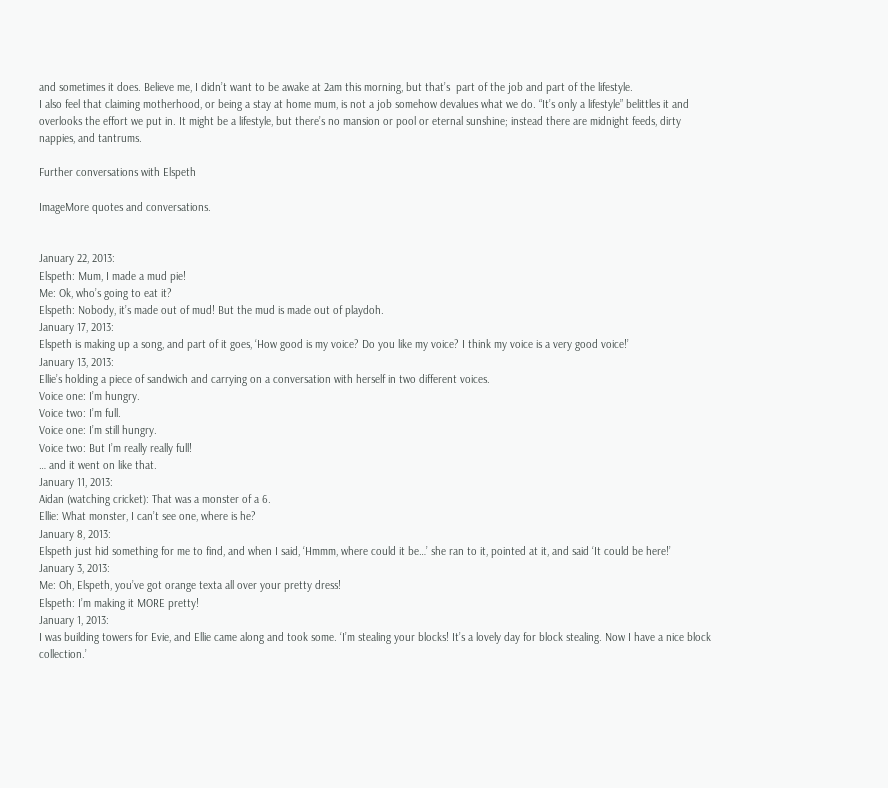and sometimes it does. Believe me, I didn’t want to be awake at 2am this morning, but that’s  part of the job and part of the lifestyle.
I also feel that claiming motherhood, or being a stay at home mum, is not a job somehow devalues what we do. “It’s only a lifestyle” belittles it and overlooks the effort we put in. It might be a lifestyle, but there’s no mansion or pool or eternal sunshine; instead there are midnight feeds, dirty nappies, and tantrums.

Further conversations with Elspeth

ImageMore quotes and conversations.


January 22, 2013:
Elspeth: Mum, I made a mud pie!
Me: Ok, who’s going to eat it?
Elspeth: Nobody, it’s made out of mud! But the mud is made out of playdoh.
January 17, 2013:
Elspeth is making up a song, and part of it goes, ‘How good is my voice? Do you like my voice? I think my voice is a very good voice!’
January 13, 2013:
Ellie’s holding a piece of sandwich and carrying on a conversation with herself in two different voices.
Voice one: I’m hungry.
Voice two: I’m full.
Voice one: I’m still hungry.
Voice two: But I’m really really full!
… and it went on like that.
January 11, 2013:
Aidan (watching cricket): That was a monster of a 6.
Ellie: What monster, I can’t see one, where is he?
January 8, 2013:
Elspeth just hid something for me to find, and when I said, ‘Hmmm, where could it be…’ she ran to it, pointed at it, and said ‘It could be here!’
January 3, 2013:
Me: Oh, Elspeth, you’ve got orange texta all over your pretty dress!
Elspeth: I’m making it MORE pretty!
January 1, 2013:
I was building towers for Evie, and Ellie came along and took some. ‘I’m stealing your blocks! It’s a lovely day for block stealing. Now I have a nice block collection.’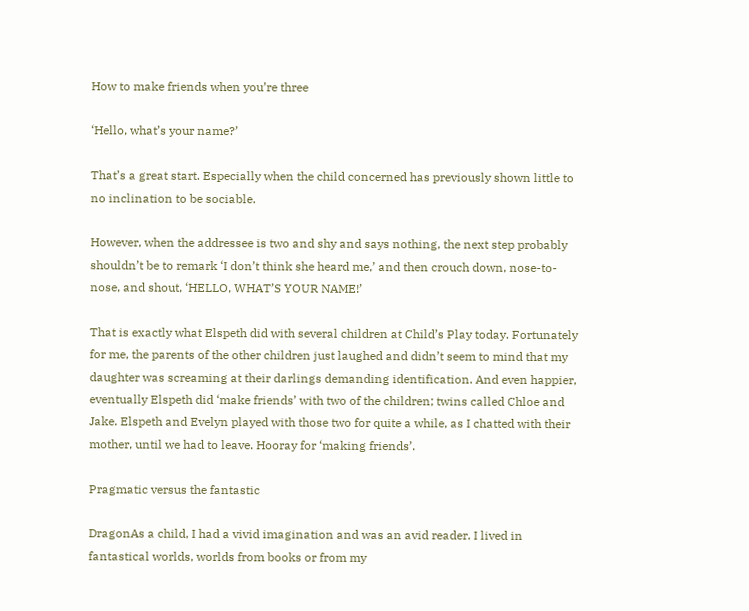How to make friends when you’re three

‘Hello, what’s your name?’

That’s a great start. Especially when the child concerned has previously shown little to no inclination to be sociable.

However, when the addressee is two and shy and says nothing, the next step probably shouldn’t be to remark ‘I don’t think she heard me,’ and then crouch down, nose-to-nose, and shout, ‘HELLO, WHAT’S YOUR NAME!’

That is exactly what Elspeth did with several children at Child’s Play today. Fortunately for me, the parents of the other children just laughed and didn’t seem to mind that my daughter was screaming at their darlings demanding identification. And even happier, eventually Elspeth did ‘make friends’ with two of the children; twins called Chloe and Jake. Elspeth and Evelyn played with those two for quite a while, as I chatted with their mother, until we had to leave. Hooray for ‘making friends’.

Pragmatic versus the fantastic

DragonAs a child, I had a vivid imagination and was an avid reader. I lived in fantastical worlds, worlds from books or from my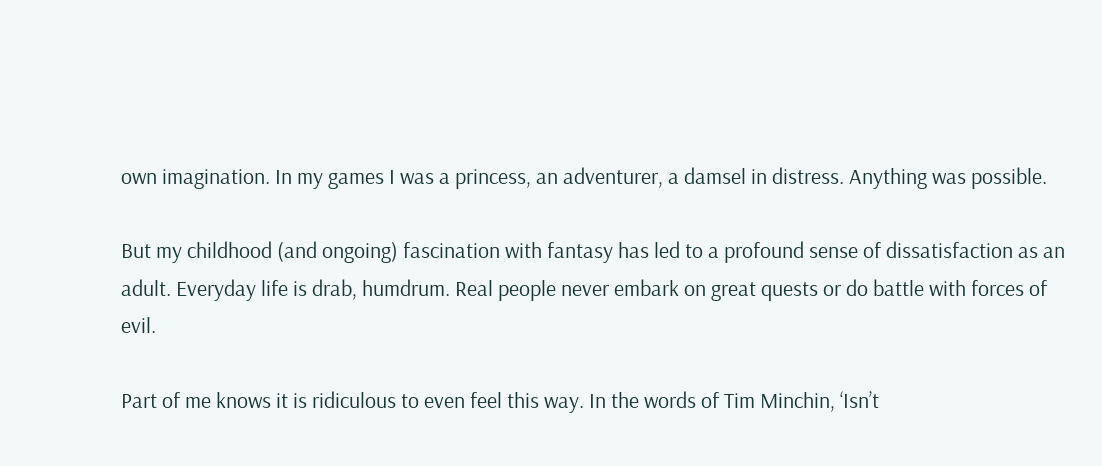own imagination. In my games I was a princess, an adventurer, a damsel in distress. Anything was possible.

But my childhood (and ongoing) fascination with fantasy has led to a profound sense of dissatisfaction as an adult. Everyday life is drab, humdrum. Real people never embark on great quests or do battle with forces of evil.

Part of me knows it is ridiculous to even feel this way. In the words of Tim Minchin, ‘Isn’t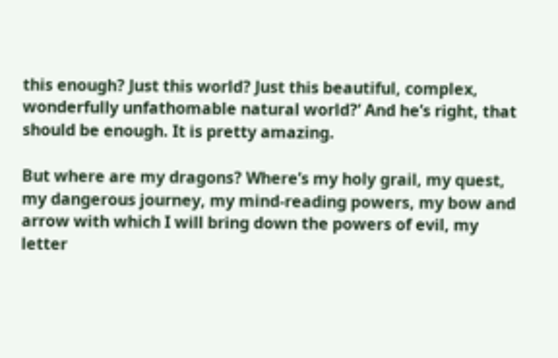this enough? Just this world? Just this beautiful, complex, wonderfully unfathomable natural world?’ And he’s right, that should be enough. It is pretty amazing.

But where are my dragons? Where’s my holy grail, my quest, my dangerous journey, my mind-reading powers, my bow and arrow with which I will bring down the powers of evil, my letter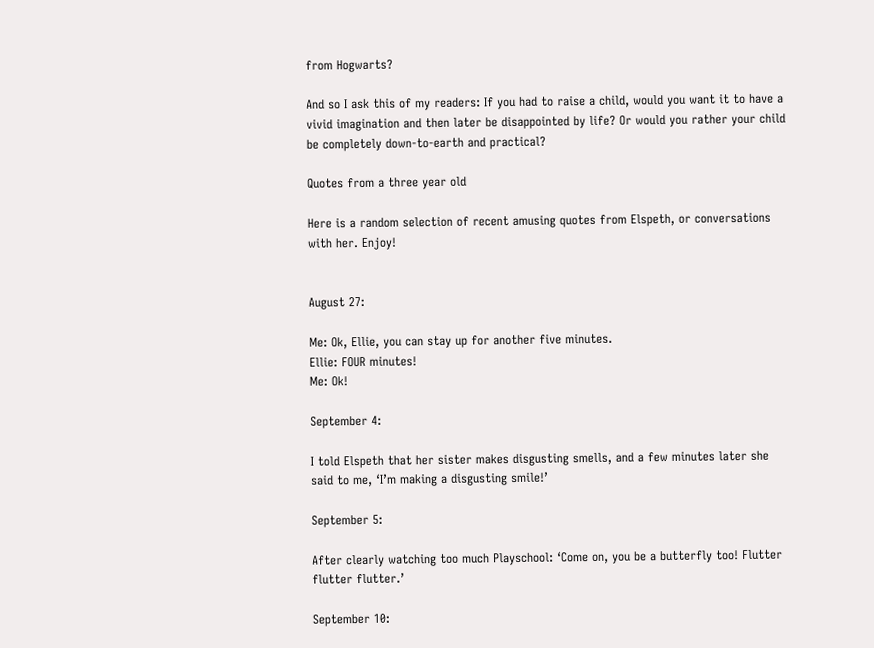from Hogwarts?

And so I ask this of my readers: If you had to raise a child, would you want it to have a vivid imagination and then later be disappointed by life? Or would you rather your child be completely down-to-earth and practical?

Quotes from a three year old

Here is a random selection of recent amusing quotes from Elspeth, or conversations with her. Enjoy!


August 27:

Me: Ok, Ellie, you can stay up for another five minutes.
Ellie: FOUR minutes!
Me: Ok!

September 4:

I told Elspeth that her sister makes disgusting smells, and a few minutes later she said to me, ‘I’m making a disgusting smile!’

September 5:

After clearly watching too much Playschool: ‘Come on, you be a butterfly too! Flutter flutter flutter.’

September 10: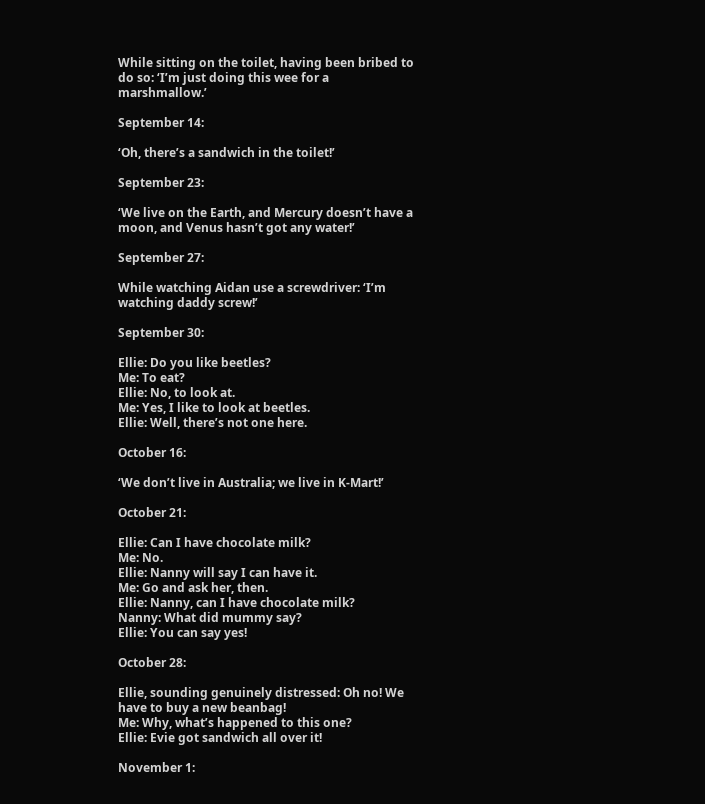While sitting on the toilet, having been bribed to do so: ‘I’m just doing this wee for a marshmallow.’

September 14:

‘Oh, there’s a sandwich in the toilet!’

September 23:

‘We live on the Earth, and Mercury doesn’t have a moon, and Venus hasn’t got any water!’

September 27:

While watching Aidan use a screwdriver: ‘I’m watching daddy screw!’

September 30:

Ellie: Do you like beetles?
Me: To eat?
Ellie: No, to look at.
Me: Yes, I like to look at beetles.
Ellie: Well, there’s not one here.

October 16:

‘We don’t live in Australia; we live in K-Mart!’

October 21:

Ellie: Can I have chocolate milk?
Me: No.
Ellie: Nanny will say I can have it.
Me: Go and ask her, then.
Ellie: Nanny, can I have chocolate milk?
Nanny: What did mummy say?
Ellie: You can say yes!

October 28:

Ellie, sounding genuinely distressed: Oh no! We have to buy a new beanbag!
Me: Why, what’s happened to this one?
Ellie: Evie got sandwich all over it!

November 1: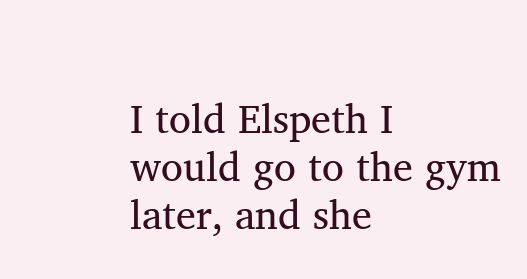I told Elspeth I would go to the gym later, and she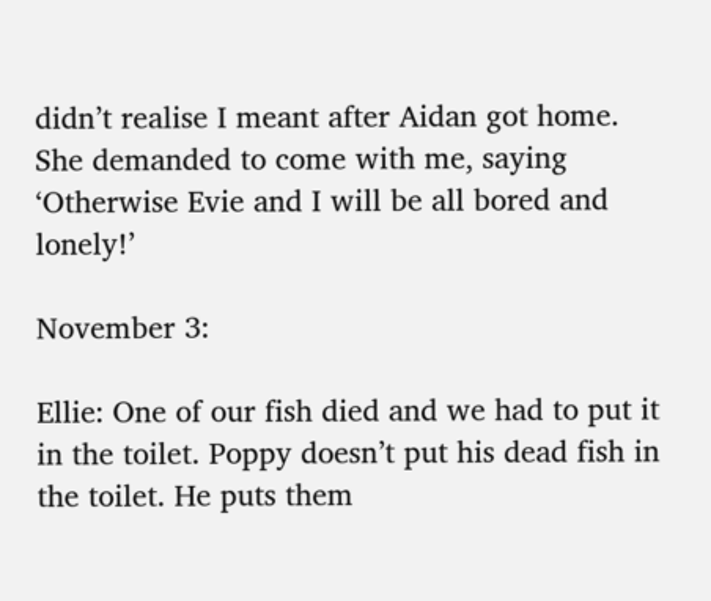didn’t realise I meant after Aidan got home. She demanded to come with me, saying ‘Otherwise Evie and I will be all bored and lonely!’

November 3:

Ellie: One of our fish died and we had to put it in the toilet. Poppy doesn’t put his dead fish in the toilet. He puts them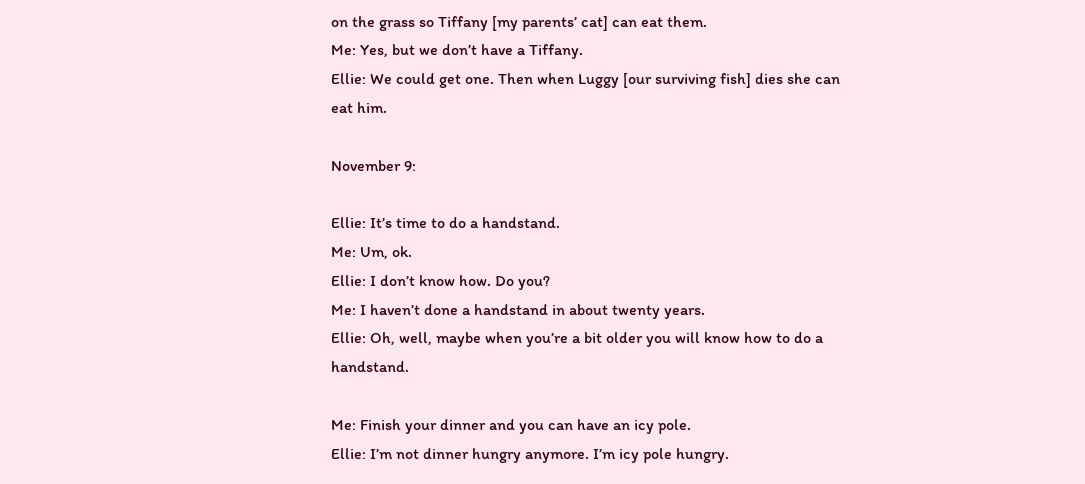on the grass so Tiffany [my parents’ cat] can eat them.
Me: Yes, but we don’t have a Tiffany.
Ellie: We could get one. Then when Luggy [our surviving fish] dies she can eat him.

November 9:

Ellie: It’s time to do a handstand.
Me: Um, ok.
Ellie: I don’t know how. Do you?
Me: I haven’t done a handstand in about twenty years.
Ellie: Oh, well, maybe when you’re a bit older you will know how to do a handstand.

Me: Finish your dinner and you can have an icy pole.
Ellie: I’m not dinner hungry anymore. I’m icy pole hungry.